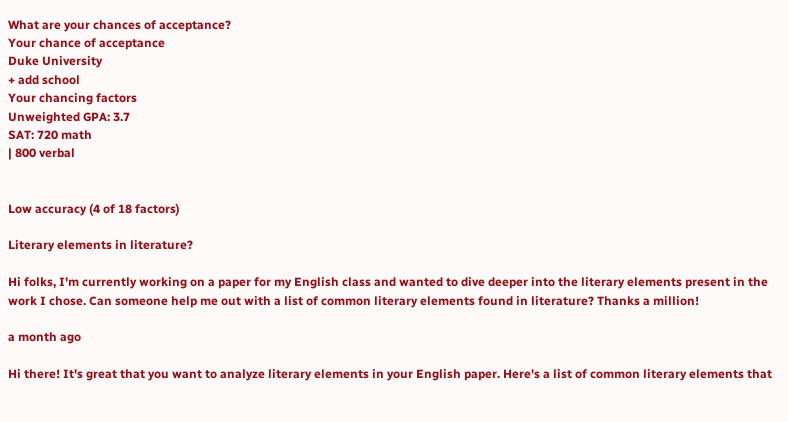What are your chances of acceptance?
Your chance of acceptance
Duke University
+ add school
Your chancing factors
Unweighted GPA: 3.7
SAT: 720 math
| 800 verbal


Low accuracy (4 of 18 factors)

Literary elements in literature?

Hi folks, I'm currently working on a paper for my English class and wanted to dive deeper into the literary elements present in the work I chose. Can someone help me out with a list of common literary elements found in literature? Thanks a million!

a month ago

Hi there! It's great that you want to analyze literary elements in your English paper. Here's a list of common literary elements that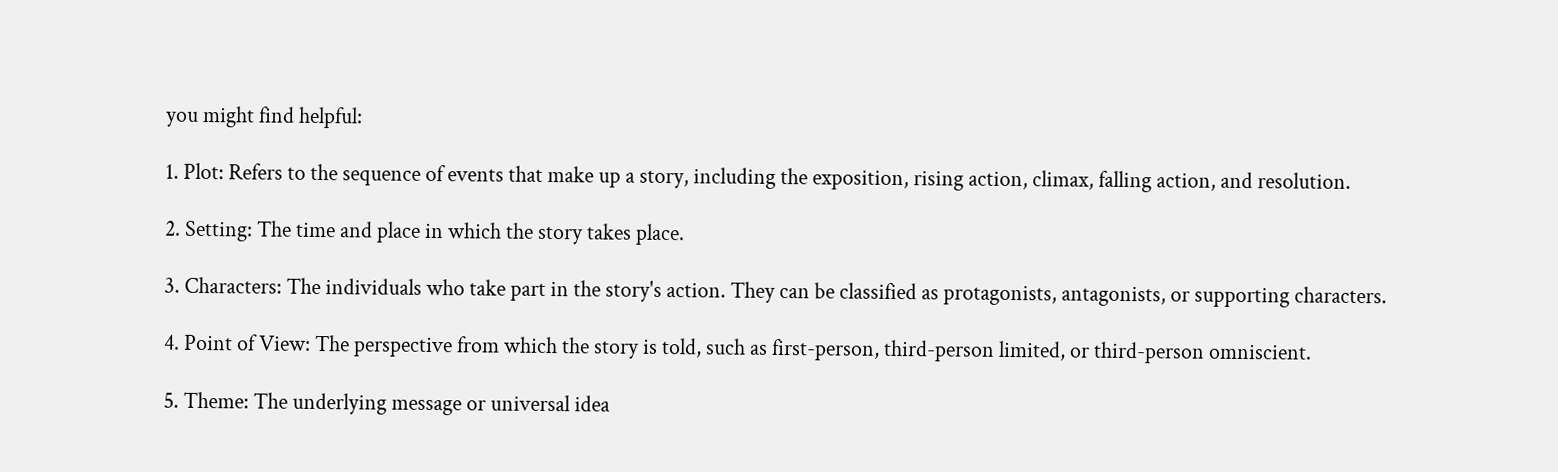you might find helpful:

1. Plot: Refers to the sequence of events that make up a story, including the exposition, rising action, climax, falling action, and resolution.

2. Setting: The time and place in which the story takes place.

3. Characters: The individuals who take part in the story's action. They can be classified as protagonists, antagonists, or supporting characters.

4. Point of View: The perspective from which the story is told, such as first-person, third-person limited, or third-person omniscient.

5. Theme: The underlying message or universal idea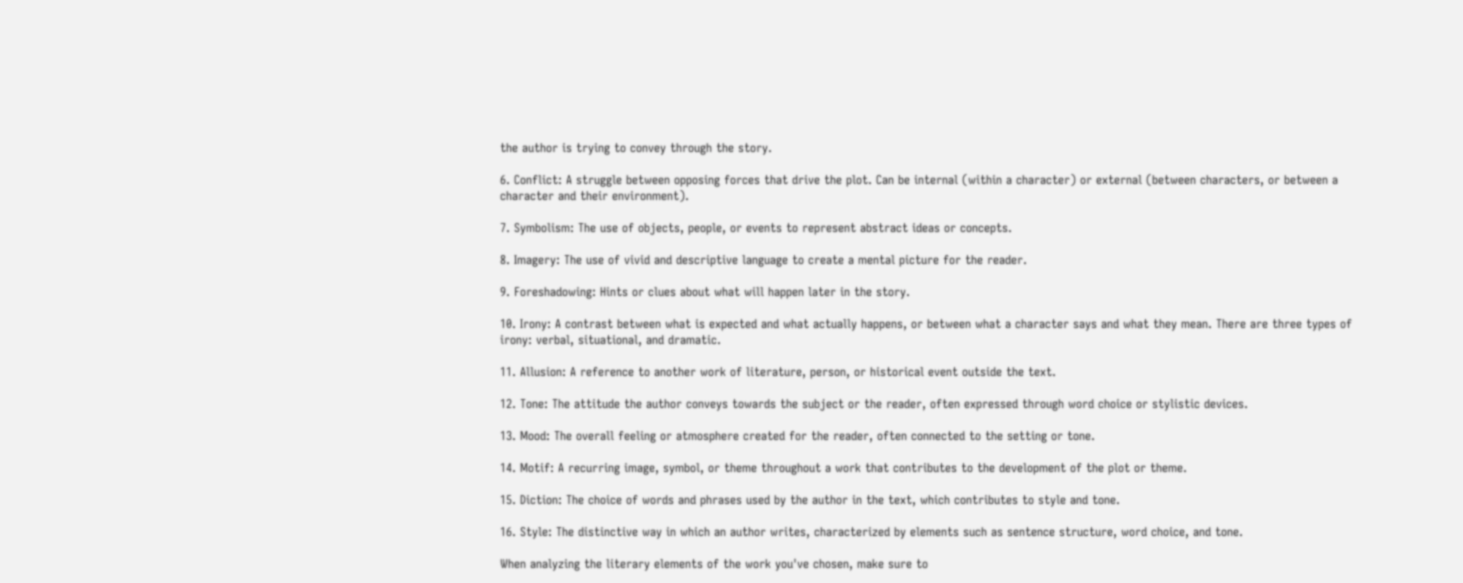the author is trying to convey through the story.

6. Conflict: A struggle between opposing forces that drive the plot. Can be internal (within a character) or external (between characters, or between a character and their environment).

7. Symbolism: The use of objects, people, or events to represent abstract ideas or concepts.

8. Imagery: The use of vivid and descriptive language to create a mental picture for the reader.

9. Foreshadowing: Hints or clues about what will happen later in the story.

10. Irony: A contrast between what is expected and what actually happens, or between what a character says and what they mean. There are three types of irony: verbal, situational, and dramatic.

11. Allusion: A reference to another work of literature, person, or historical event outside the text.

12. Tone: The attitude the author conveys towards the subject or the reader, often expressed through word choice or stylistic devices.

13. Mood: The overall feeling or atmosphere created for the reader, often connected to the setting or tone.

14. Motif: A recurring image, symbol, or theme throughout a work that contributes to the development of the plot or theme.

15. Diction: The choice of words and phrases used by the author in the text, which contributes to style and tone.

16. Style: The distinctive way in which an author writes, characterized by elements such as sentence structure, word choice, and tone.

When analyzing the literary elements of the work you've chosen, make sure to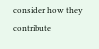consider how they contribute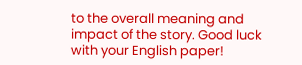to the overall meaning and impact of the story. Good luck with your English paper!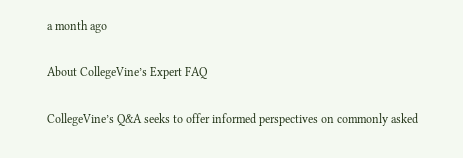a month ago

About CollegeVine’s Expert FAQ

CollegeVine’s Q&A seeks to offer informed perspectives on commonly asked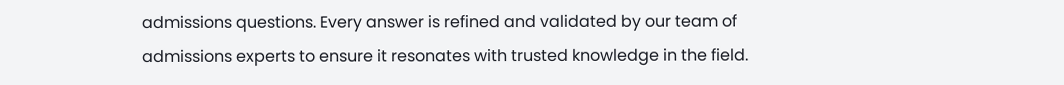admissions questions. Every answer is refined and validated by our team of admissions experts to ensure it resonates with trusted knowledge in the field.